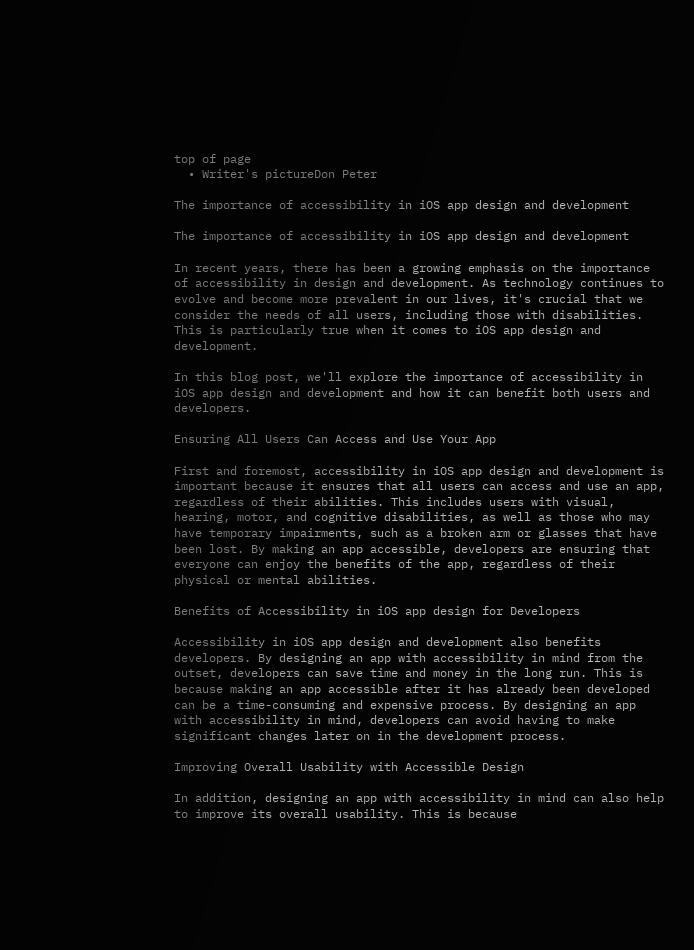top of page
  • Writer's pictureDon Peter

The importance of accessibility in iOS app design and development

The importance of accessibility in iOS app design and development

In recent years, there has been a growing emphasis on the importance of accessibility in design and development. As technology continues to evolve and become more prevalent in our lives, it's crucial that we consider the needs of all users, including those with disabilities. This is particularly true when it comes to iOS app design and development.

In this blog post, we'll explore the importance of accessibility in iOS app design and development and how it can benefit both users and developers.

Ensuring All Users Can Access and Use Your App

First and foremost, accessibility in iOS app design and development is important because it ensures that all users can access and use an app, regardless of their abilities. This includes users with visual, hearing, motor, and cognitive disabilities, as well as those who may have temporary impairments, such as a broken arm or glasses that have been lost. By making an app accessible, developers are ensuring that everyone can enjoy the benefits of the app, regardless of their physical or mental abilities.

Benefits of Accessibility in iOS app design for Developers

Accessibility in iOS app design and development also benefits developers. By designing an app with accessibility in mind from the outset, developers can save time and money in the long run. This is because making an app accessible after it has already been developed can be a time-consuming and expensive process. By designing an app with accessibility in mind, developers can avoid having to make significant changes later on in the development process.

Improving Overall Usability with Accessible Design

In addition, designing an app with accessibility in mind can also help to improve its overall usability. This is because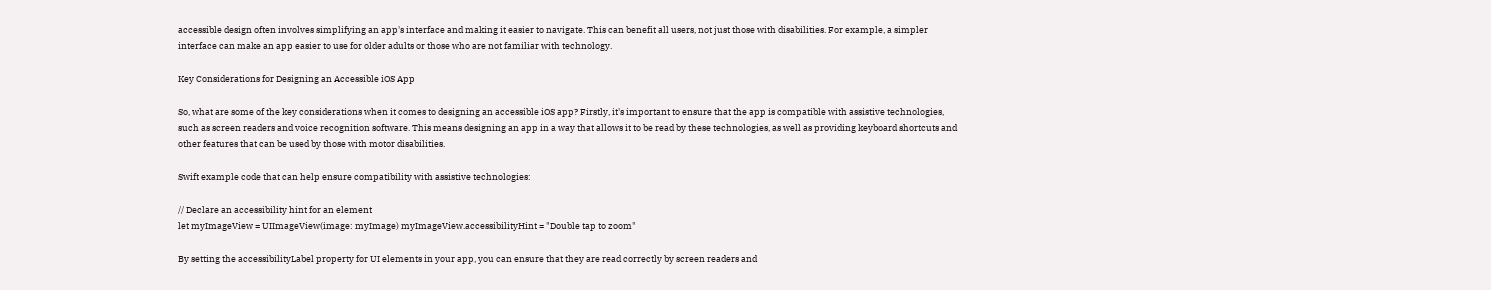accessible design often involves simplifying an app's interface and making it easier to navigate. This can benefit all users, not just those with disabilities. For example, a simpler interface can make an app easier to use for older adults or those who are not familiar with technology.

Key Considerations for Designing an Accessible iOS App

So, what are some of the key considerations when it comes to designing an accessible iOS app? Firstly, it's important to ensure that the app is compatible with assistive technologies, such as screen readers and voice recognition software. This means designing an app in a way that allows it to be read by these technologies, as well as providing keyboard shortcuts and other features that can be used by those with motor disabilities.

Swift example code that can help ensure compatibility with assistive technologies:

// Declare an accessibility hint for an element
let myImageView = UIImageView(image: myImage) myImageView.accessibilityHint = "Double tap to zoom"

By setting the accessibilityLabel property for UI elements in your app, you can ensure that they are read correctly by screen readers and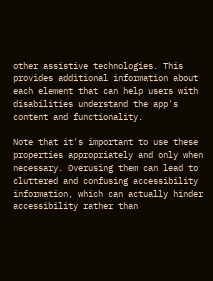other assistive technologies. This provides additional information about each element that can help users with disabilities understand the app's content and functionality.

Note that it's important to use these properties appropriately and only when necessary. Overusing them can lead to cluttered and confusing accessibility information, which can actually hinder accessibility rather than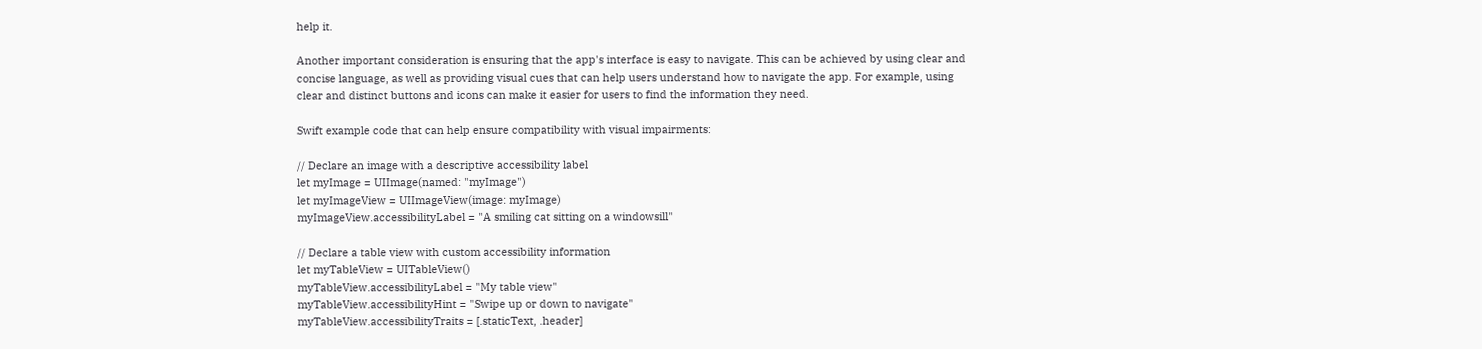help it.

Another important consideration is ensuring that the app's interface is easy to navigate. This can be achieved by using clear and concise language, as well as providing visual cues that can help users understand how to navigate the app. For example, using clear and distinct buttons and icons can make it easier for users to find the information they need.

Swift example code that can help ensure compatibility with visual impairments:

// Declare an image with a descriptive accessibility label
let myImage = UIImage(named: "myImage")
let myImageView = UIImageView(image: myImage)
myImageView.accessibilityLabel = "A smiling cat sitting on a windowsill"

// Declare a table view with custom accessibility information
let myTableView = UITableView()
myTableView.accessibilityLabel = "My table view"
myTableView.accessibilityHint = "Swipe up or down to navigate"
myTableView.accessibilityTraits = [.staticText, .header]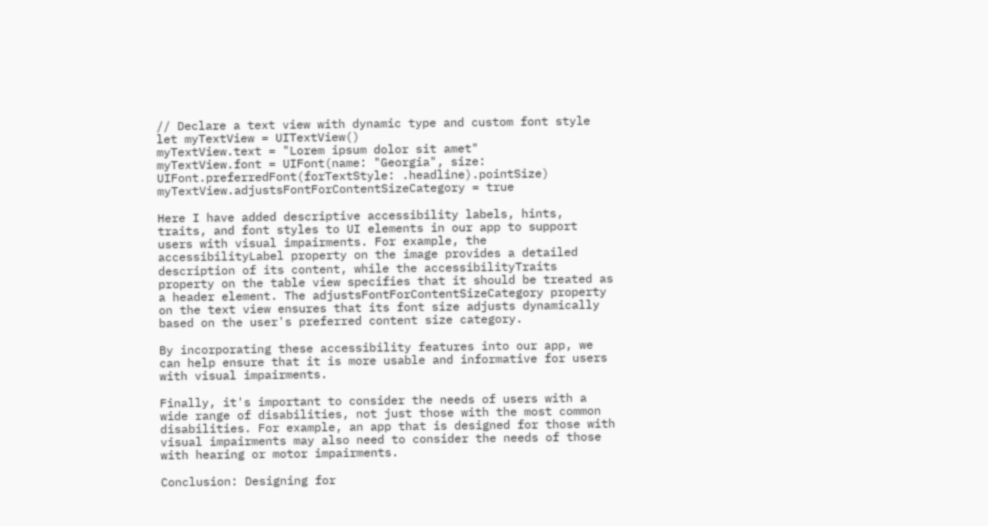// Declare a text view with dynamic type and custom font style
let myTextView = UITextView()
myTextView.text = "Lorem ipsum dolor sit amet"
myTextView.font = UIFont(name: "Georgia", size: UIFont.preferredFont(forTextStyle: .headline).pointSize)
myTextView.adjustsFontForContentSizeCategory = true

Here I have added descriptive accessibility labels, hints, traits, and font styles to UI elements in our app to support users with visual impairments. For example, the accessibilityLabel property on the image provides a detailed description of its content, while the accessibilityTraits property on the table view specifies that it should be treated as a header element. The adjustsFontForContentSizeCategory property on the text view ensures that its font size adjusts dynamically based on the user's preferred content size category.

By incorporating these accessibility features into our app, we can help ensure that it is more usable and informative for users with visual impairments.

Finally, it's important to consider the needs of users with a wide range of disabilities, not just those with the most common disabilities. For example, an app that is designed for those with visual impairments may also need to consider the needs of those with hearing or motor impairments.

Conclusion: Designing for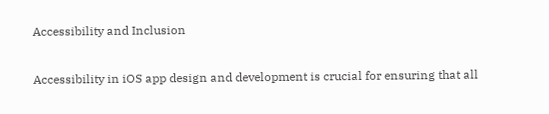Accessibility and Inclusion

Accessibility in iOS app design and development is crucial for ensuring that all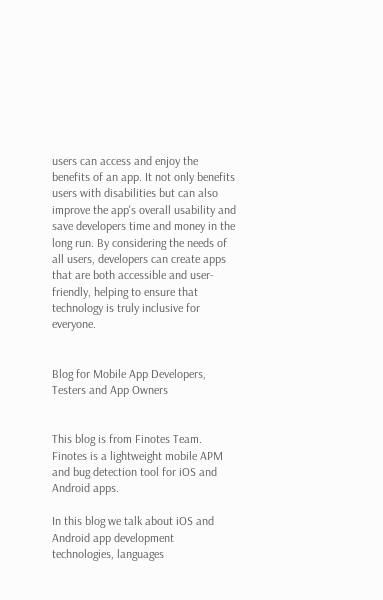users can access and enjoy the benefits of an app. It not only benefits users with disabilities but can also improve the app's overall usability and save developers time and money in the long run. By considering the needs of all users, developers can create apps that are both accessible and user-friendly, helping to ensure that technology is truly inclusive for everyone.


Blog for Mobile App Developers, Testers and App Owners


This blog is from Finotes Team. Finotes is a lightweight mobile APM and bug detection tool for iOS and Android apps.

In this blog we talk about iOS and Android app development technologies, languages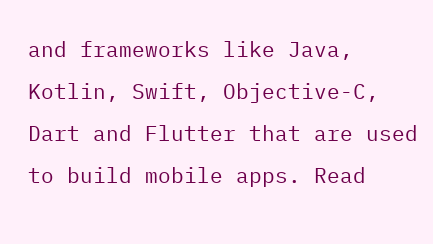and frameworks like Java, Kotlin, Swift, Objective-C, Dart and Flutter that are used to build mobile apps. Read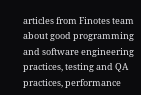articles from Finotes team about good programming and software engineering practices, testing and QA practices, performance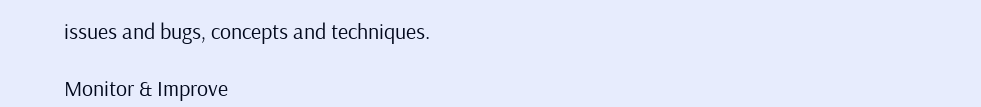issues and bugs, concepts and techniques.

Monitor & Improve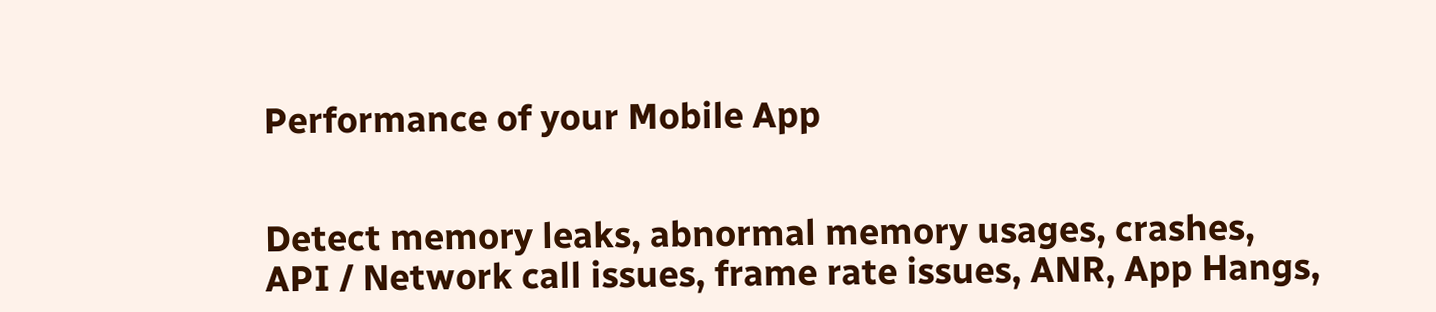Performance of your Mobile App


Detect memory leaks, abnormal memory usages, crashes, API / Network call issues, frame rate issues, ANR, App Hangs,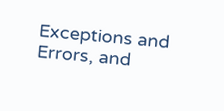Exceptions and Errors, and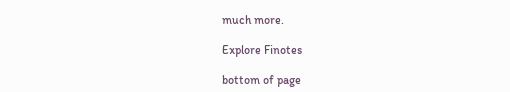much more.

Explore Finotes

bottom of page